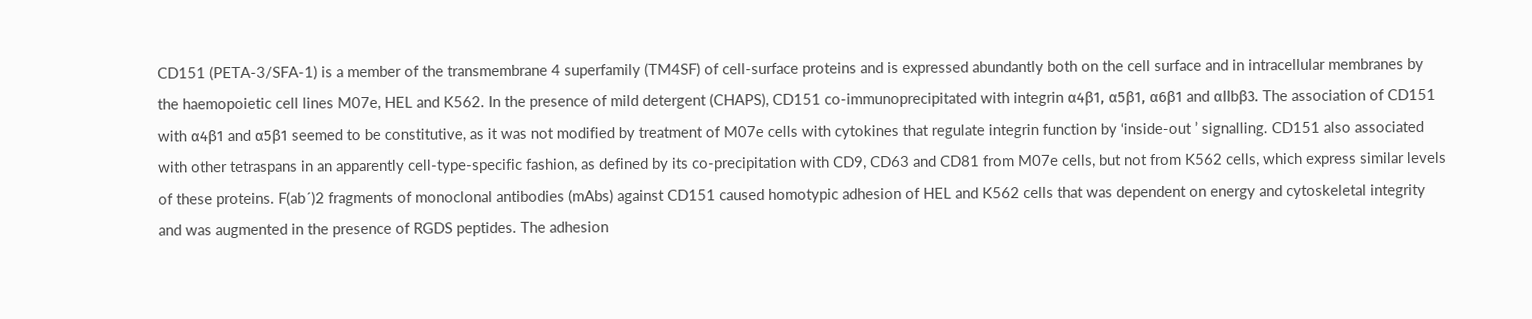CD151 (PETA-3/SFA-1) is a member of the transmembrane 4 superfamily (TM4SF) of cell-surface proteins and is expressed abundantly both on the cell surface and in intracellular membranes by the haemopoietic cell lines M07e, HEL and K562. In the presence of mild detergent (CHAPS), CD151 co-immunoprecipitated with integrin α4β1, α5β1, α6β1 and αIIbβ3. The association of CD151 with α4β1 and α5β1 seemed to be constitutive, as it was not modified by treatment of M07e cells with cytokines that regulate integrin function by ‘inside-out ’ signalling. CD151 also associated with other tetraspans in an apparently cell-type-specific fashion, as defined by its co-precipitation with CD9, CD63 and CD81 from M07e cells, but not from K562 cells, which express similar levels of these proteins. F(ab´)2 fragments of monoclonal antibodies (mAbs) against CD151 caused homotypic adhesion of HEL and K562 cells that was dependent on energy and cytoskeletal integrity and was augmented in the presence of RGDS peptides. The adhesion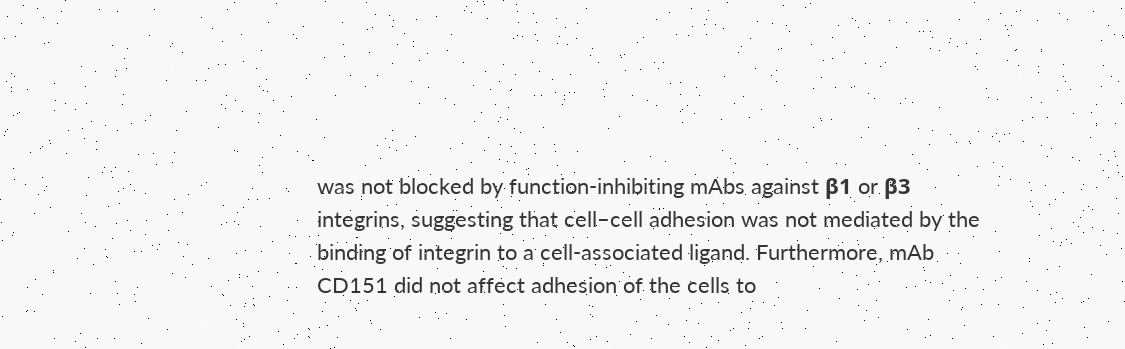was not blocked by function-inhibiting mAbs against β1 or β3 integrins, suggesting that cell–cell adhesion was not mediated by the binding of integrin to a cell-associated ligand. Furthermore, mAb CD151 did not affect adhesion of the cells to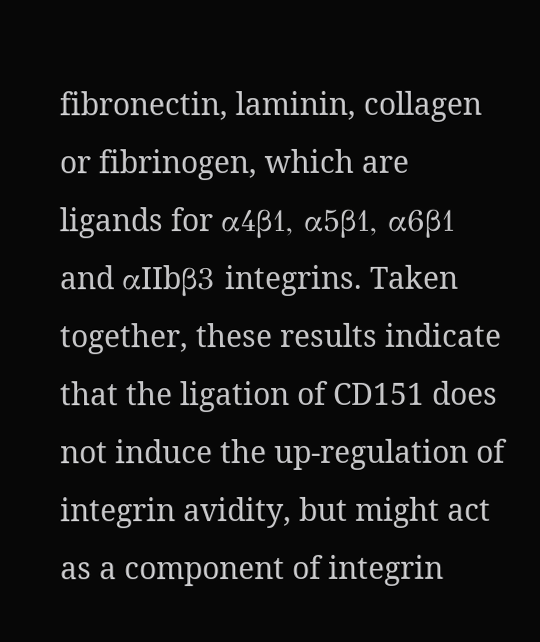fibronectin, laminin, collagen or fibrinogen, which are ligands for α4β1, α5β1, α6β1 and αIIbβ3 integrins. Taken together, these results indicate that the ligation of CD151 does not induce the up-regulation of integrin avidity, but might act as a component of integrin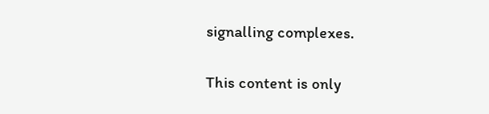signalling complexes.

This content is only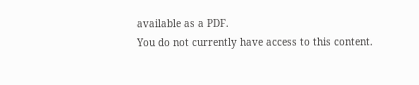available as a PDF.
You do not currently have access to this content.